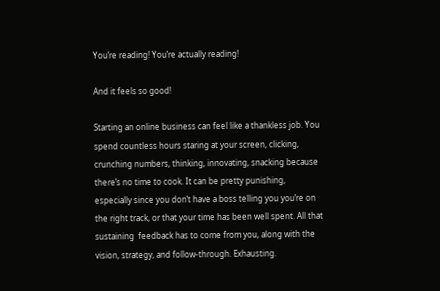You’re reading! You’re actually reading!

And it feels so good!

Starting an online business can feel like a thankless job. You spend countless hours staring at your screen, clicking, crunching numbers, thinking, innovating, snacking because there’s no time to cook. It can be pretty punishing, especially since you don’t have a boss telling you you’re on the right track, or that your time has been well spent. All that sustaining  feedback has to come from you, along with the vision, strategy, and follow-through. Exhausting.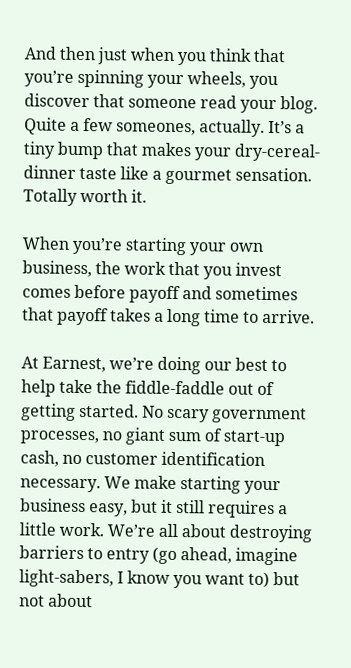And then just when you think that you’re spinning your wheels, you discover that someone read your blog. Quite a few someones, actually. It’s a tiny bump that makes your dry-cereal-dinner taste like a gourmet sensation. Totally worth it.

When you’re starting your own business, the work that you invest comes before payoff and sometimes that payoff takes a long time to arrive.

At Earnest, we’re doing our best to help take the fiddle-faddle out of getting started. No scary government processes, no giant sum of start-up cash, no customer identification necessary. We make starting your business easy, but it still requires a little work. We’re all about destroying barriers to entry (go ahead, imagine light-sabers, I know you want to) but not about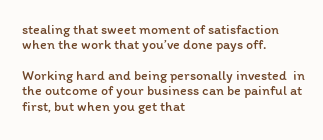stealing that sweet moment of satisfaction when the work that you’ve done pays off.

Working hard and being personally invested  in the outcome of your business can be painful at first, but when you get that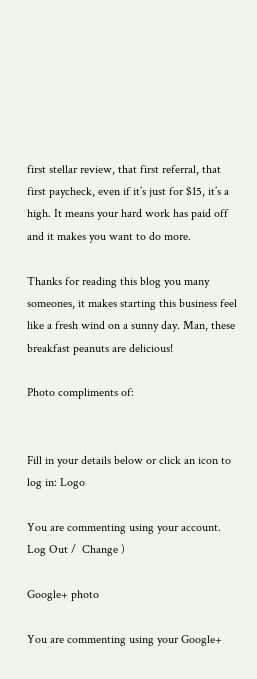first stellar review, that first referral, that first paycheck, even if it’s just for $15, it’s a high. It means your hard work has paid off and it makes you want to do more.

Thanks for reading this blog you many someones, it makes starting this business feel like a fresh wind on a sunny day. Man, these breakfast peanuts are delicious!

Photo compliments of:


Fill in your details below or click an icon to log in: Logo

You are commenting using your account. Log Out /  Change )

Google+ photo

You are commenting using your Google+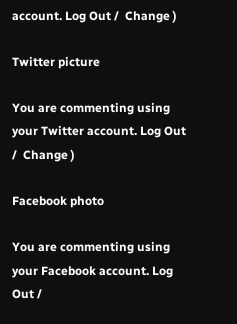account. Log Out /  Change )

Twitter picture

You are commenting using your Twitter account. Log Out /  Change )

Facebook photo

You are commenting using your Facebook account. Log Out /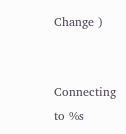Change )


Connecting to %s